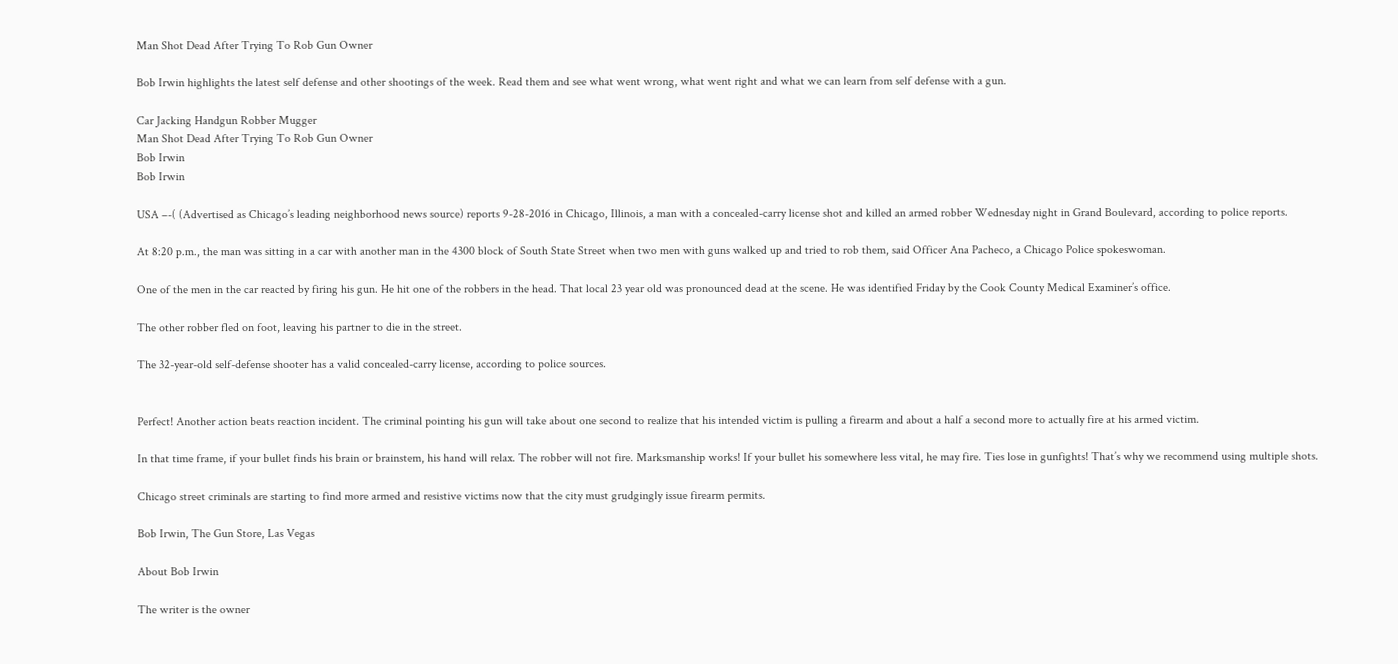Man Shot Dead After Trying To Rob Gun Owner

Bob Irwin highlights the latest self defense and other shootings of the week. Read them and see what went wrong, what went right and what we can learn from self defense with a gun.

Car Jacking Handgun Robber Mugger
Man Shot Dead After Trying To Rob Gun Owner
Bob Irwin
Bob Irwin

USA –-( (Advertised as Chicago’s leading neighborhood news source) reports 9-28-2016 in Chicago, Illinois, a man with a concealed-carry license shot and killed an armed robber Wednesday night in Grand Boulevard, according to police reports.

At 8:20 p.m., the man was sitting in a car with another man in the 4300 block of South State Street when two men with guns walked up and tried to rob them, said Officer Ana Pacheco, a Chicago Police spokeswoman.

One of the men in the car reacted by firing his gun. He hit one of the robbers in the head. That local 23 year old was pronounced dead at the scene. He was identified Friday by the Cook County Medical Examiner’s office.

The other robber fled on foot, leaving his partner to die in the street.

The 32-year-old self-defense shooter has a valid concealed-carry license, according to police sources.


Perfect! Another action beats reaction incident. The criminal pointing his gun will take about one second to realize that his intended victim is pulling a firearm and about a half a second more to actually fire at his armed victim.

In that time frame, if your bullet finds his brain or brainstem, his hand will relax. The robber will not fire. Marksmanship works! If your bullet his somewhere less vital, he may fire. Ties lose in gunfights! That’s why we recommend using multiple shots.

Chicago street criminals are starting to find more armed and resistive victims now that the city must grudgingly issue firearm permits.

Bob Irwin, The Gun Store, Las Vegas

About Bob Irwin

The writer is the owner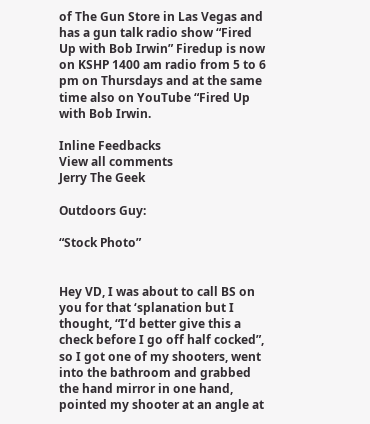of The Gun Store in Las Vegas and has a gun talk radio show “Fired Up with Bob Irwin” Firedup is now on KSHP 1400 am radio from 5 to 6 pm on Thursdays and at the same time also on YouTube “Fired Up with Bob Irwin.

Inline Feedbacks
View all comments
Jerry The Geek

Outdoors Guy:

“Stock Photo”


Hey VD, I was about to call BS on you for that ‘splanation but I thought, “I’d better give this a check before I go off half cocked”, so I got one of my shooters, went into the bathroom and grabbed the hand mirror in one hand, pointed my shooter at an angle at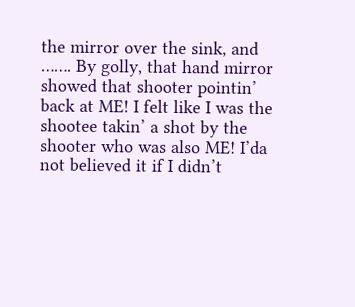the mirror over the sink, and ……. By golly, that hand mirror showed that shooter pointin’ back at ME! I felt like I was the shootee takin’ a shot by the shooter who was also ME! I’da not believed it if I didn’t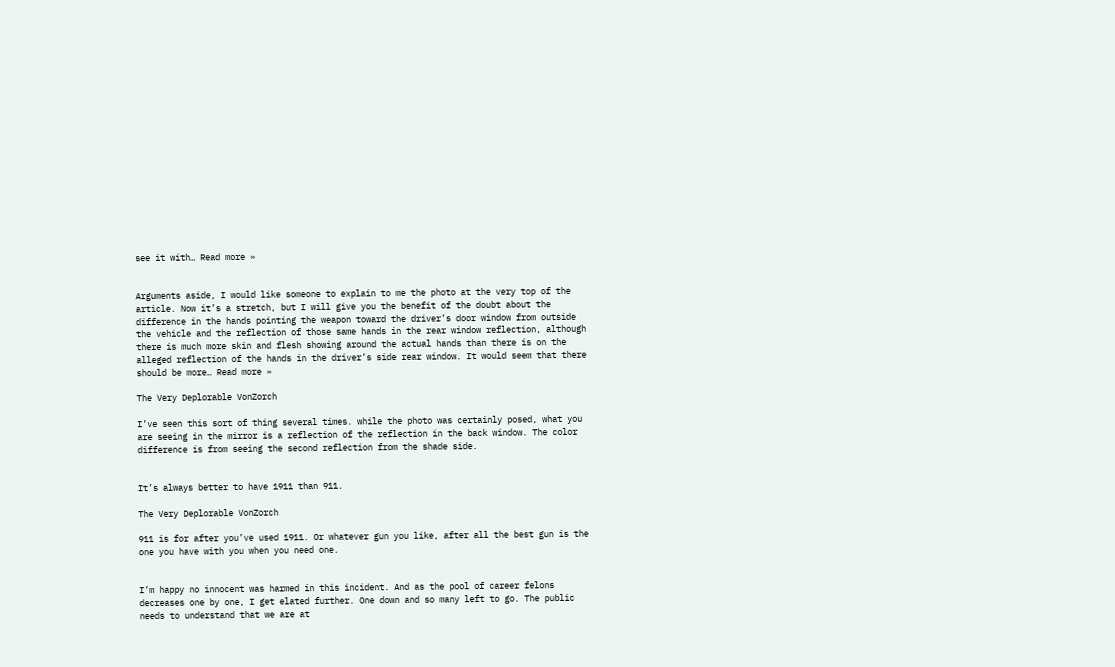see it with… Read more »


Arguments aside, I would like someone to explain to me the photo at the very top of the article. Now it’s a stretch, but I will give you the benefit of the doubt about the difference in the hands pointing the weapon toward the driver’s door window from outside the vehicle and the reflection of those same hands in the rear window reflection, although there is much more skin and flesh showing around the actual hands than there is on the alleged reflection of the hands in the driver’s side rear window. It would seem that there should be more… Read more »

The Very Deplorable VonZorch

I’ve seen this sort of thing several times. while the photo was certainly posed, what you are seeing in the mirror is a reflection of the reflection in the back window. The color difference is from seeing the second reflection from the shade side.


It’s always better to have 1911 than 911.

The Very Deplorable VonZorch

911 is for after you’ve used 1911. Or whatever gun you like, after all the best gun is the one you have with you when you need one.


I’m happy no innocent was harmed in this incident. And as the pool of career felons decreases one by one, I get elated further. One down and so many left to go. The public needs to understand that we are at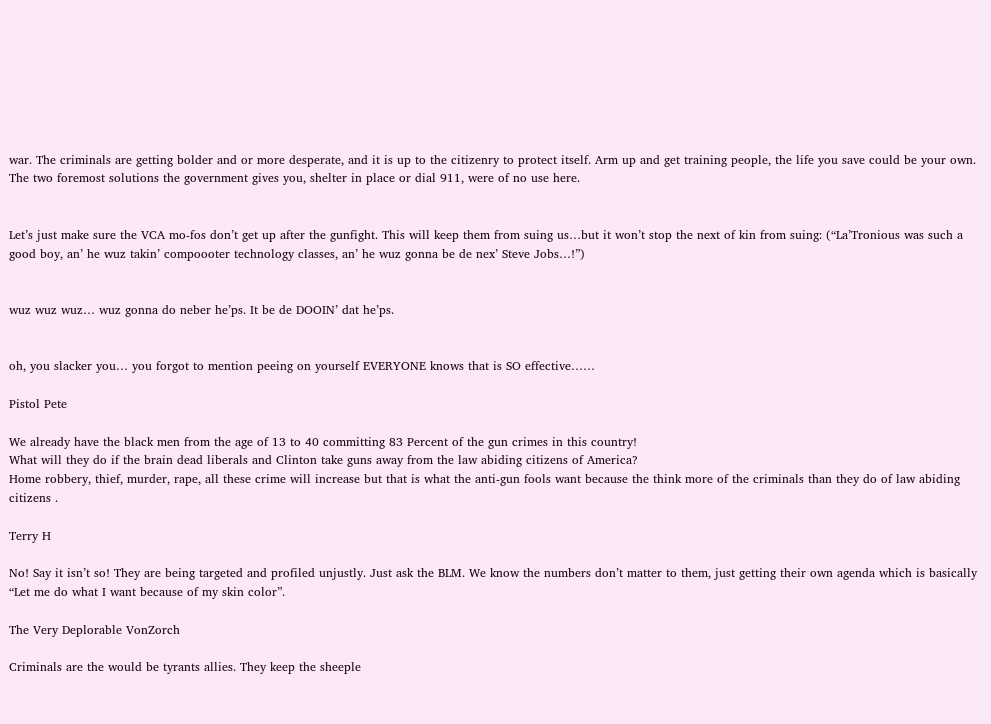war. The criminals are getting bolder and or more desperate, and it is up to the citizenry to protect itself. Arm up and get training people, the life you save could be your own. The two foremost solutions the government gives you, shelter in place or dial 911, were of no use here.


Let’s just make sure the VCA mo-fos don’t get up after the gunfight. This will keep them from suing us…but it won’t stop the next of kin from suing: (“La’Tronious was such a good boy, an’ he wuz takin’ compoooter technology classes, an’ he wuz gonna be de nex’ Steve Jobs…!”)


wuz wuz wuz… wuz gonna do neber he’ps. It be de DOOIN’ dat he’ps.


oh, you slacker you… you forgot to mention peeing on yourself EVERYONE knows that is SO effective……

Pistol Pete

We already have the black men from the age of 13 to 40 committing 83 Percent of the gun crimes in this country!
What will they do if the brain dead liberals and Clinton take guns away from the law abiding citizens of America?
Home robbery, thief, murder, rape, all these crime will increase but that is what the anti-gun fools want because the think more of the criminals than they do of law abiding citizens .

Terry H

No! Say it isn’t so! They are being targeted and profiled unjustly. Just ask the BLM. We know the numbers don’t matter to them, just getting their own agenda which is basically “Let me do what I want because of my skin color”.

The Very Deplorable VonZorch

Criminals are the would be tyrants allies. They keep the sheeple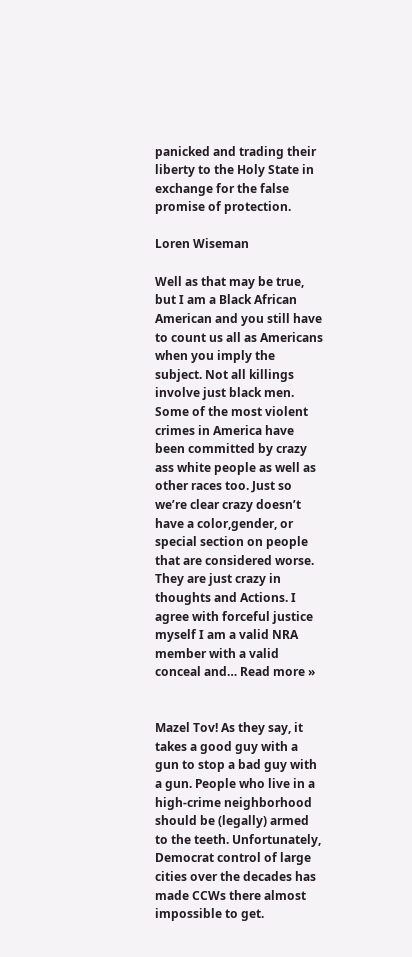panicked and trading their liberty to the Holy State in exchange for the false promise of protection.

Loren Wiseman

Well as that may be true, but I am a Black African American and you still have to count us all as Americans when you imply the subject. Not all killings involve just black men. Some of the most violent crimes in America have been committed by crazy ass white people as well as other races too. Just so we’re clear crazy doesn’t have a color,gender, or special section on people that are considered worse. They are just crazy in thoughts and Actions. I agree with forceful justice myself I am a valid NRA member with a valid conceal and… Read more »


Mazel Tov! As they say, it takes a good guy with a gun to stop a bad guy with a gun. People who live in a high-crime neighborhood should be (legally) armed to the teeth. Unfortunately, Democrat control of large cities over the decades has made CCWs there almost impossible to get.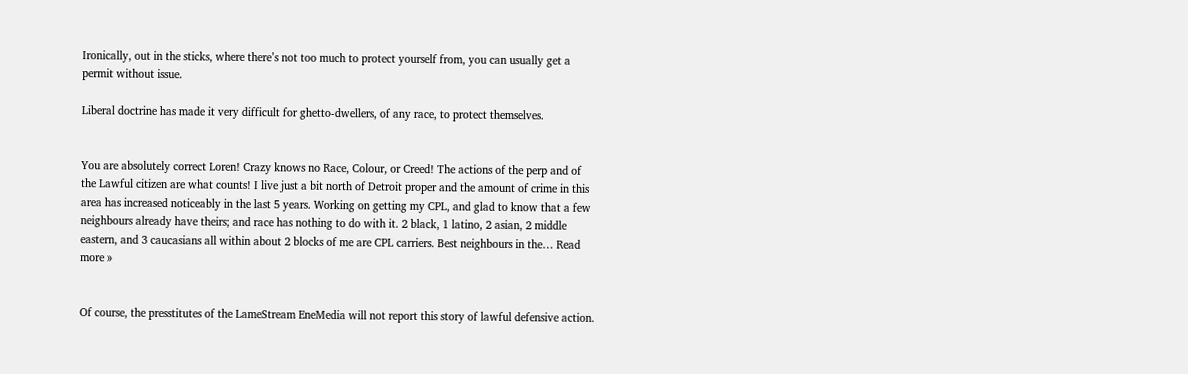Ironically, out in the sticks, where there’s not too much to protect yourself from, you can usually get a permit without issue.

Liberal doctrine has made it very difficult for ghetto-dwellers, of any race, to protect themselves.


You are absolutely correct Loren! Crazy knows no Race, Colour, or Creed! The actions of the perp and of the Lawful citizen are what counts! I live just a bit north of Detroit proper and the amount of crime in this area has increased noticeably in the last 5 years. Working on getting my CPL, and glad to know that a few neighbours already have theirs; and race has nothing to do with it. 2 black, 1 latino, 2 asian, 2 middle eastern, and 3 caucasians all within about 2 blocks of me are CPL carriers. Best neighbours in the… Read more »


Of course, the presstitutes of the LameStream EneMedia will not report this story of lawful defensive action.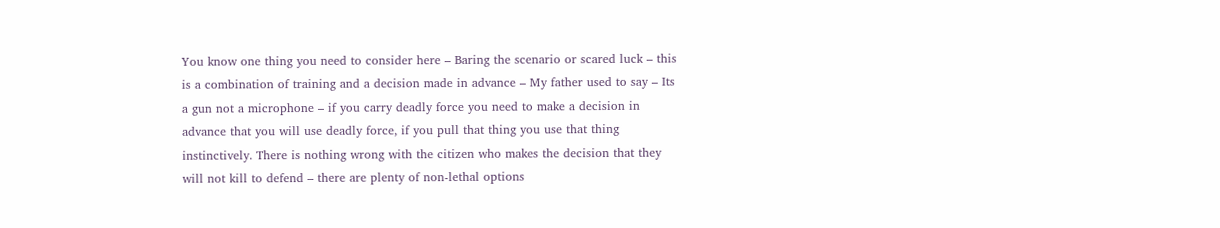You know one thing you need to consider here – Baring the scenario or scared luck – this is a combination of training and a decision made in advance – My father used to say – Its a gun not a microphone – if you carry deadly force you need to make a decision in advance that you will use deadly force, if you pull that thing you use that thing instinctively. There is nothing wrong with the citizen who makes the decision that they will not kill to defend – there are plenty of non-lethal options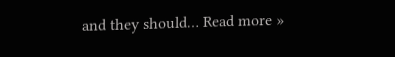and they should… Read more »